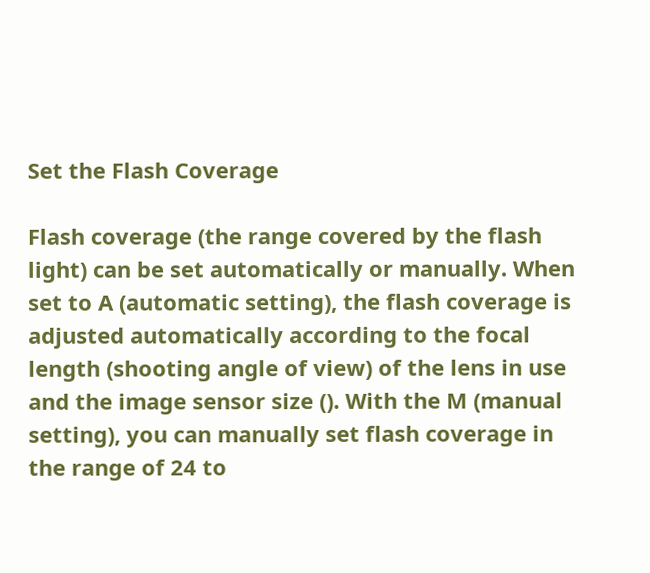Set the Flash Coverage

Flash coverage (the range covered by the flash light) can be set automatically or manually. When set to A (automatic setting), the flash coverage is adjusted automatically according to the focal length (shooting angle of view) of the lens in use and the image sensor size (). With the M (manual setting), you can manually set flash coverage in the range of 24 to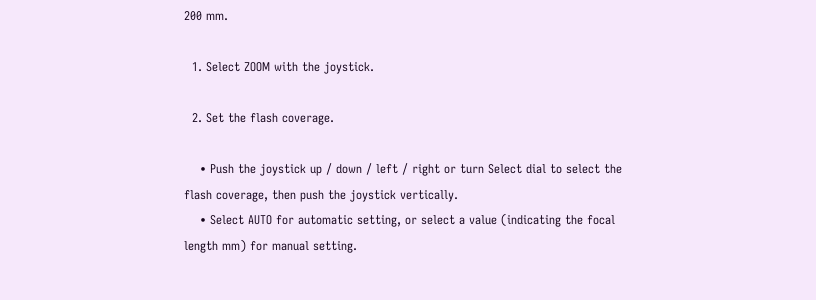200 mm.

  1. Select ZOOM with the joystick.

  2. Set the flash coverage.

    • Push the joystick up / down / left / right or turn Select dial to select the flash coverage, then push the joystick vertically.
    • Select AUTO for automatic setting, or select a value (indicating the focal length mm) for manual setting.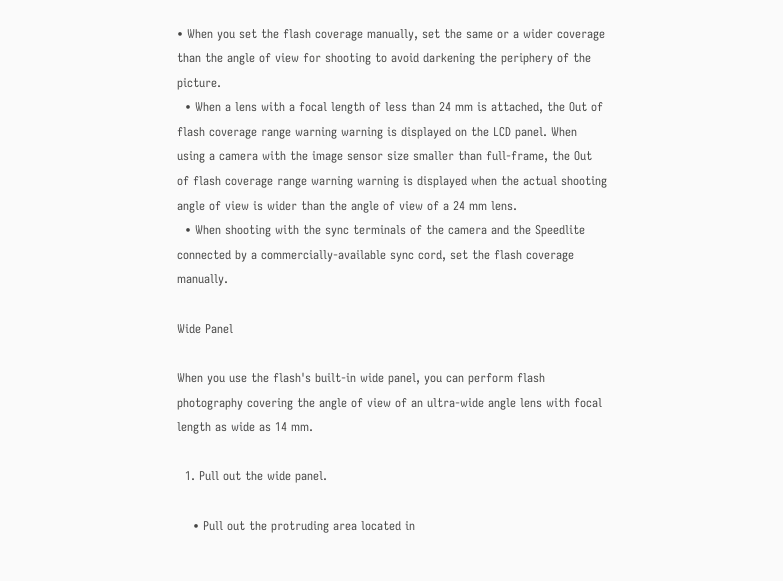• When you set the flash coverage manually, set the same or a wider coverage than the angle of view for shooting to avoid darkening the periphery of the picture.
  • When a lens with a focal length of less than 24 mm is attached, the Out of flash coverage range warning warning is displayed on the LCD panel. When using a camera with the image sensor size smaller than full-frame, the Out of flash coverage range warning warning is displayed when the actual shooting angle of view is wider than the angle of view of a 24 mm lens.
  • When shooting with the sync terminals of the camera and the Speedlite connected by a commercially-available sync cord, set the flash coverage manually.

Wide Panel

When you use the flash's built-in wide panel, you can perform flash photography covering the angle of view of an ultra-wide angle lens with focal length as wide as 14 mm.

  1. Pull out the wide panel.

    • Pull out the protruding area located in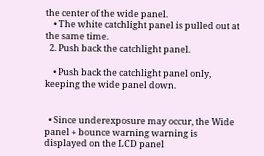the center of the wide panel.
    • The white catchlight panel is pulled out at the same time.
  2. Push back the catchlight panel.

    • Push back the catchlight panel only, keeping the wide panel down.


  • Since underexposure may occur, the Wide panel + bounce warning warning is displayed on the LCD panel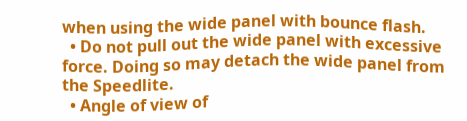when using the wide panel with bounce flash.
  • Do not pull out the wide panel with excessive force. Doing so may detach the wide panel from the Speedlite.
  • Angle of view of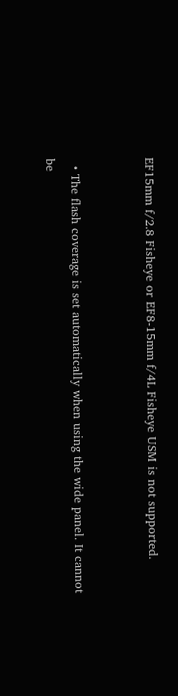EF15mm f/2.8 Fisheye or EF8-15mm f/4L Fisheye USM is not supported.


  • The flash coverage is set automatically when using the wide panel. It cannot be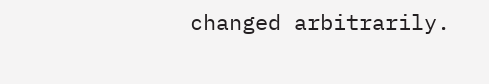changed arbitrarily.